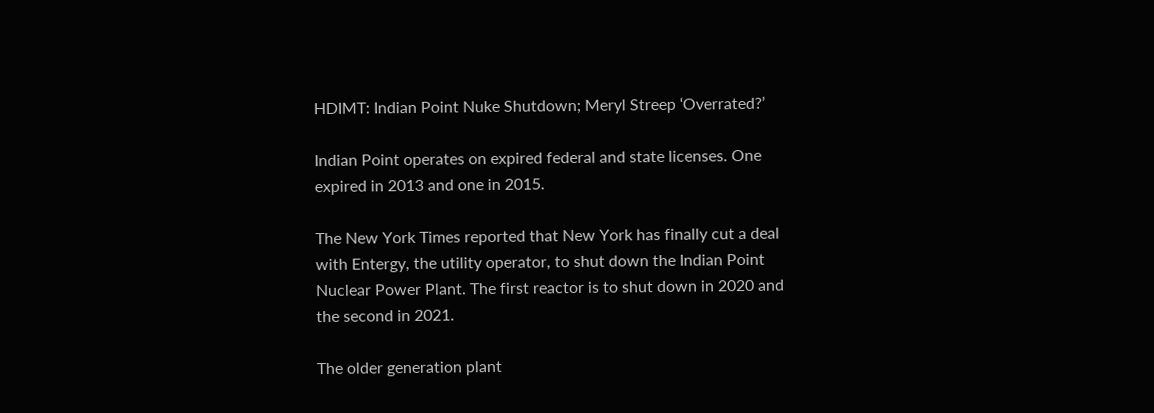HDIMT: Indian Point Nuke Shutdown; Meryl Streep ‘Overrated?’

Indian Point operates on expired federal and state licenses. One expired in 2013 and one in 2015.

The New York Times reported that New York has finally cut a deal with Entergy, the utility operator, to shut down the Indian Point Nuclear Power Plant. The first reactor is to shut down in 2020 and the second in 2021.

The older generation plant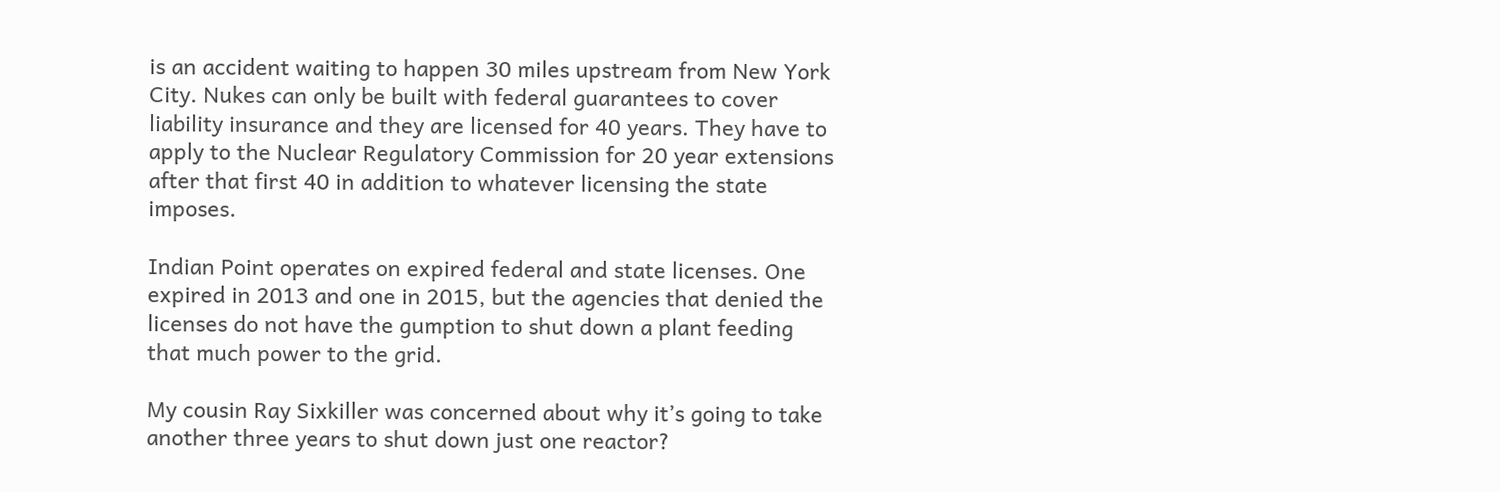is an accident waiting to happen 30 miles upstream from New York City. Nukes can only be built with federal guarantees to cover liability insurance and they are licensed for 40 years. They have to apply to the Nuclear Regulatory Commission for 20 year extensions after that first 40 in addition to whatever licensing the state imposes.

Indian Point operates on expired federal and state licenses. One expired in 2013 and one in 2015, but the agencies that denied the licenses do not have the gumption to shut down a plant feeding that much power to the grid.

My cousin Ray Sixkiller was concerned about why it’s going to take another three years to shut down just one reactor?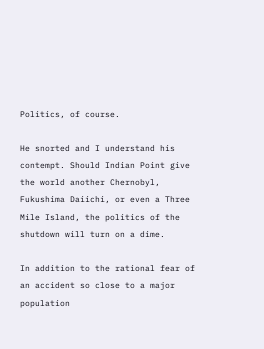Politics, of course.

He snorted and I understand his contempt. Should Indian Point give the world another Chernobyl, Fukushima Daiichi, or even a Three Mile Island, the politics of the shutdown will turn on a dime.

In addition to the rational fear of an accident so close to a major population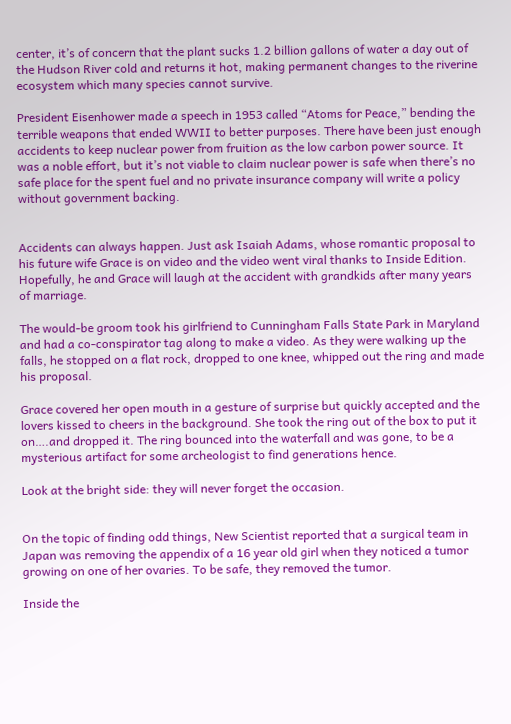center, it’s of concern that the plant sucks 1.2 billion gallons of water a day out of the Hudson River cold and returns it hot, making permanent changes to the riverine ecosystem which many species cannot survive.

President Eisenhower made a speech in 1953 called “Atoms for Peace,” bending the terrible weapons that ended WWII to better purposes. There have been just enough accidents to keep nuclear power from fruition as the low carbon power source. It was a noble effort, but it’s not viable to claim nuclear power is safe when there’s no safe place for the spent fuel and no private insurance company will write a policy without government backing.


Accidents can always happen. Just ask Isaiah Adams, whose romantic proposal to his future wife Grace is on video and the video went viral thanks to Inside Edition. Hopefully, he and Grace will laugh at the accident with grandkids after many years of marriage.

The would-be groom took his girlfriend to Cunningham Falls State Park in Maryland and had a co-conspirator tag along to make a video. As they were walking up the falls, he stopped on a flat rock, dropped to one knee, whipped out the ring and made his proposal.

Grace covered her open mouth in a gesture of surprise but quickly accepted and the lovers kissed to cheers in the background. She took the ring out of the box to put it on….and dropped it. The ring bounced into the waterfall and was gone, to be a mysterious artifact for some archeologist to find generations hence.

Look at the bright side: they will never forget the occasion.


On the topic of finding odd things, New Scientist reported that a surgical team in Japan was removing the appendix of a 16 year old girl when they noticed a tumor growing on one of her ovaries. To be safe, they removed the tumor.

Inside the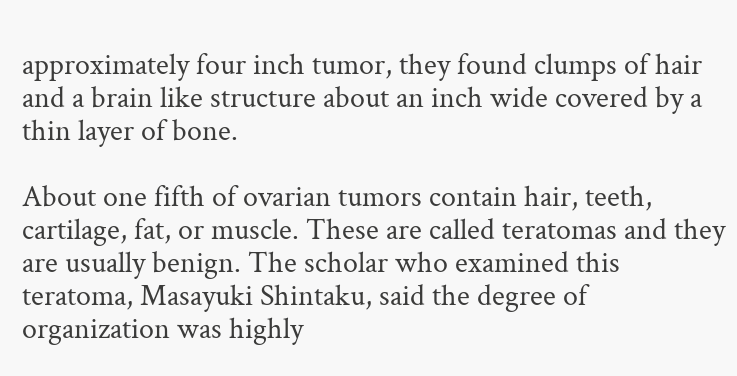approximately four inch tumor, they found clumps of hair and a brain like structure about an inch wide covered by a thin layer of bone.

About one fifth of ovarian tumors contain hair, teeth, cartilage, fat, or muscle. These are called teratomas and they are usually benign. The scholar who examined this teratoma, Masayuki Shintaku, said the degree of organization was highly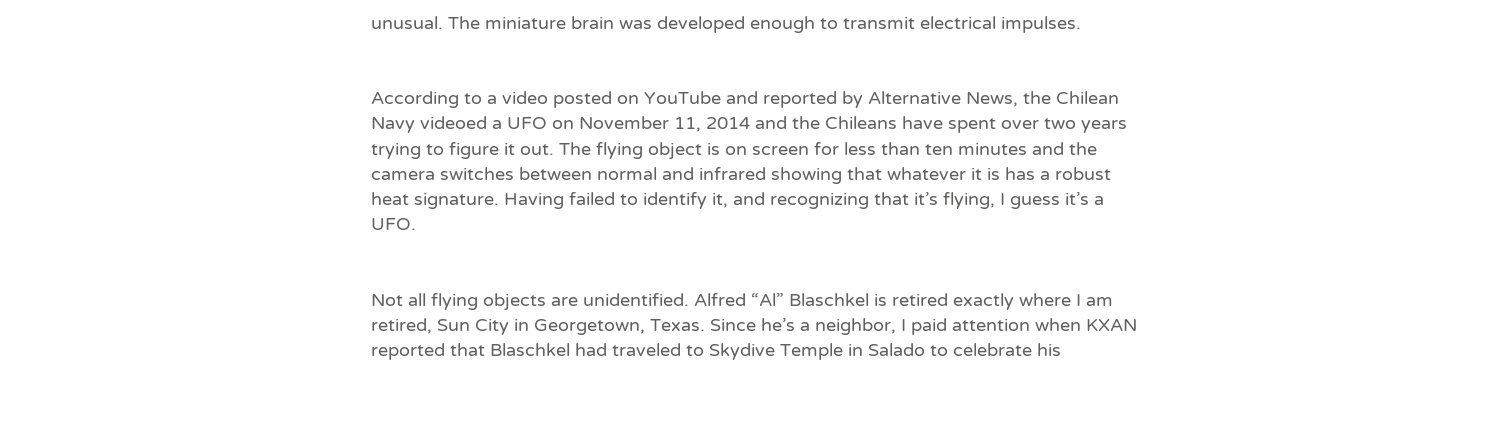unusual. The miniature brain was developed enough to transmit electrical impulses.


According to a video posted on YouTube and reported by Alternative News, the Chilean Navy videoed a UFO on November 11, 2014 and the Chileans have spent over two years trying to figure it out. The flying object is on screen for less than ten minutes and the camera switches between normal and infrared showing that whatever it is has a robust heat signature. Having failed to identify it, and recognizing that it’s flying, I guess it’s a UFO.


Not all flying objects are unidentified. Alfred “Al” Blaschkel is retired exactly where I am retired, Sun City in Georgetown, Texas. Since he’s a neighbor, I paid attention when KXAN reported that Blaschkel had traveled to Skydive Temple in Salado to celebrate his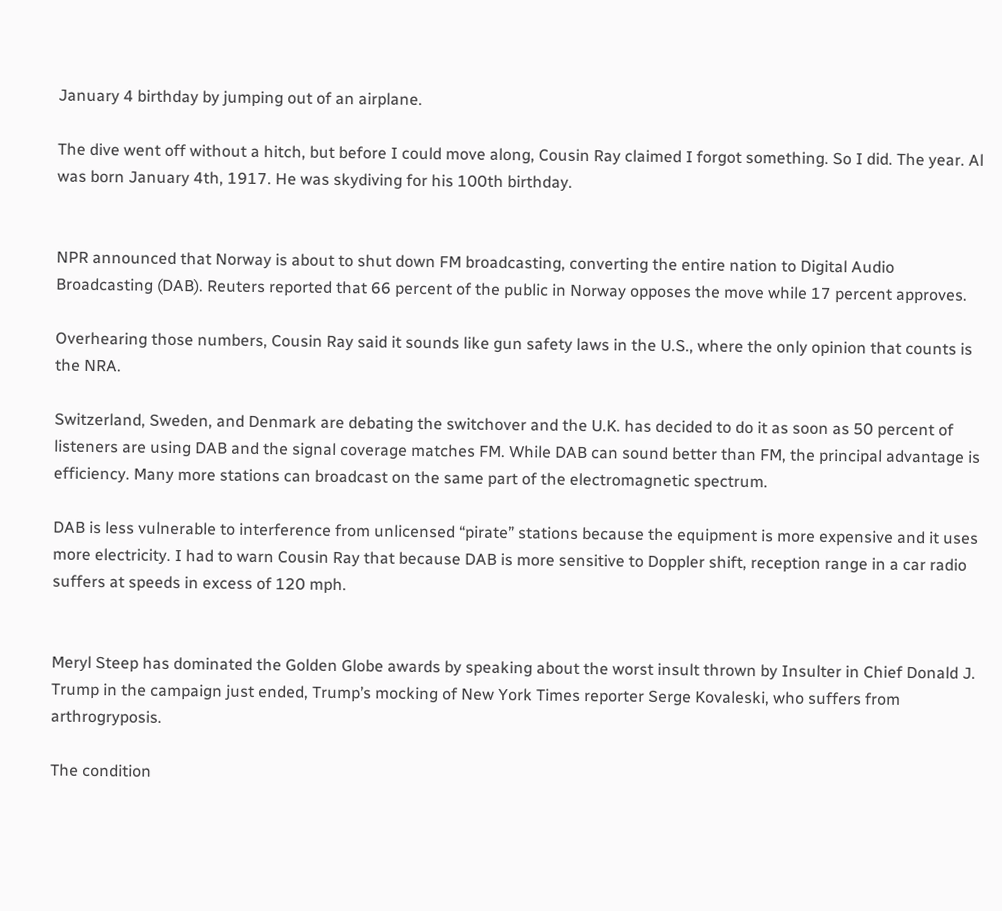January 4 birthday by jumping out of an airplane.

The dive went off without a hitch, but before I could move along, Cousin Ray claimed I forgot something. So I did. The year. Al was born January 4th, 1917. He was skydiving for his 100th birthday.


NPR announced that Norway is about to shut down FM broadcasting, converting the entire nation to Digital Audio Broadcasting (DAB). Reuters reported that 66 percent of the public in Norway opposes the move while 17 percent approves.

Overhearing those numbers, Cousin Ray said it sounds like gun safety laws in the U.S., where the only opinion that counts is the NRA.

Switzerland, Sweden, and Denmark are debating the switchover and the U.K. has decided to do it as soon as 50 percent of listeners are using DAB and the signal coverage matches FM. While DAB can sound better than FM, the principal advantage is efficiency. Many more stations can broadcast on the same part of the electromagnetic spectrum.

DAB is less vulnerable to interference from unlicensed “pirate” stations because the equipment is more expensive and it uses more electricity. I had to warn Cousin Ray that because DAB is more sensitive to Doppler shift, reception range in a car radio suffers at speeds in excess of 120 mph.


Meryl Steep has dominated the Golden Globe awards by speaking about the worst insult thrown by Insulter in Chief Donald J. Trump in the campaign just ended, Trump’s mocking of New York Times reporter Serge Kovaleski, who suffers from arthrogryposis.

The condition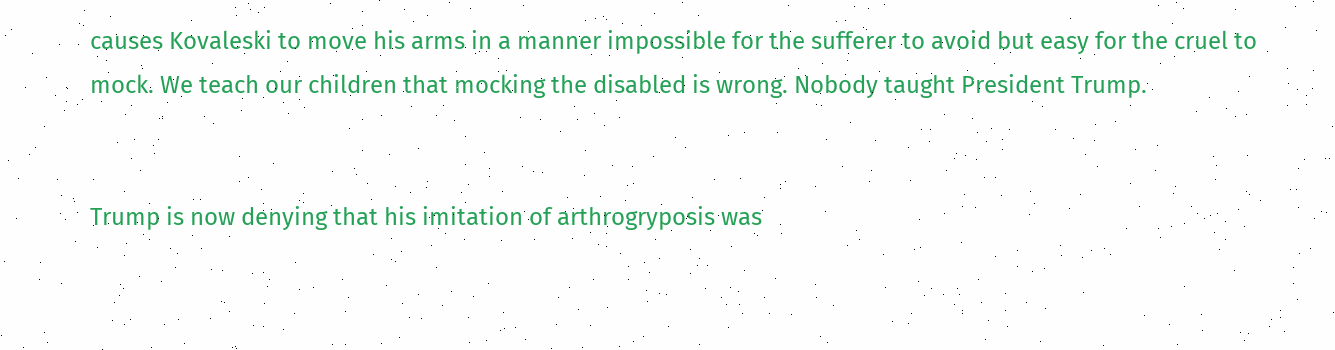causes Kovaleski to move his arms in a manner impossible for the sufferer to avoid but easy for the cruel to mock. We teach our children that mocking the disabled is wrong. Nobody taught President Trump.


Trump is now denying that his imitation of arthrogryposis was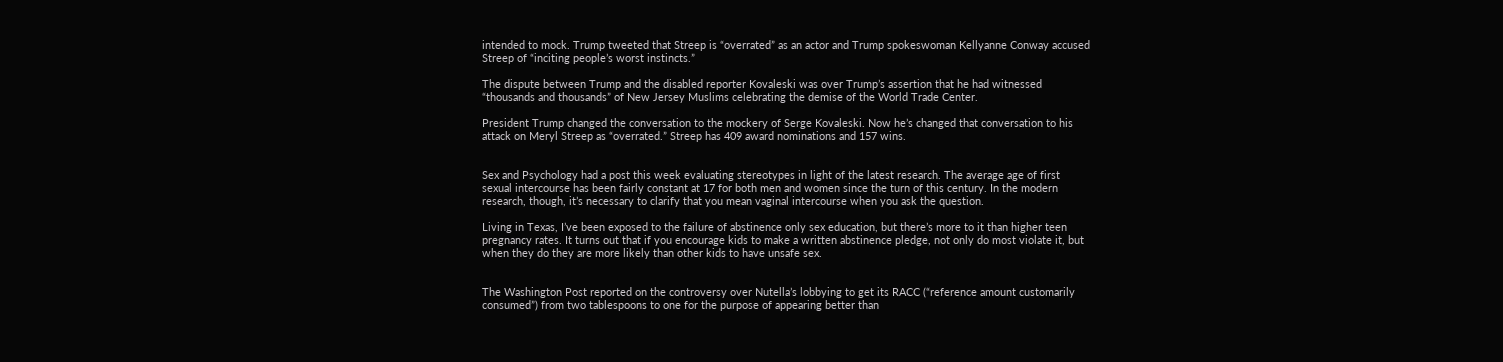intended to mock. Trump tweeted that Streep is “overrated” as an actor and Trump spokeswoman Kellyanne Conway accused Streep of “inciting people’s worst instincts.”

The dispute between Trump and the disabled reporter Kovaleski was over Trump’s assertion that he had witnessed “thousands and thousands” of New Jersey Muslims celebrating the demise of the World Trade Center.

President Trump changed the conversation to the mockery of Serge Kovaleski. Now he’s changed that conversation to his attack on Meryl Streep as “overrated.” Streep has 409 award nominations and 157 wins.


Sex and Psychology had a post this week evaluating stereotypes in light of the latest research. The average age of first sexual intercourse has been fairly constant at 17 for both men and women since the turn of this century. In the modern research, though, it’s necessary to clarify that you mean vaginal intercourse when you ask the question.

Living in Texas, I’ve been exposed to the failure of abstinence only sex education, but there’s more to it than higher teen pregnancy rates. It turns out that if you encourage kids to make a written abstinence pledge, not only do most violate it, but when they do they are more likely than other kids to have unsafe sex.


The Washington Post reported on the controversy over Nutella’s lobbying to get its RACC (“reference amount customarily consumed”) from two tablespoons to one for the purpose of appearing better than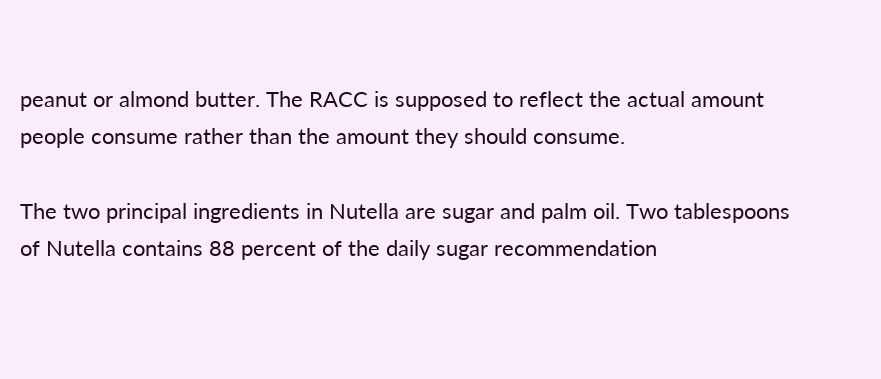peanut or almond butter. The RACC is supposed to reflect the actual amount people consume rather than the amount they should consume.

The two principal ingredients in Nutella are sugar and palm oil. Two tablespoons of Nutella contains 88 percent of the daily sugar recommendation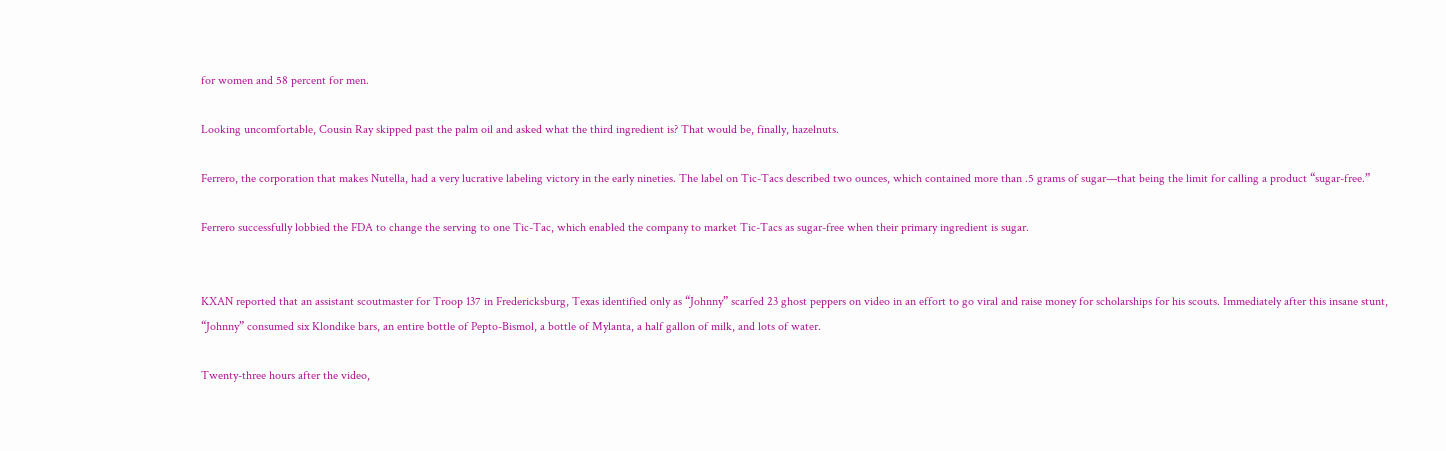for women and 58 percent for men.

Looking uncomfortable, Cousin Ray skipped past the palm oil and asked what the third ingredient is? That would be, finally, hazelnuts.

Ferrero, the corporation that makes Nutella, had a very lucrative labeling victory in the early nineties. The label on Tic-Tacs described two ounces, which contained more than .5 grams of sugar—that being the limit for calling a product “sugar-free.”

Ferrero successfully lobbied the FDA to change the serving to one Tic-Tac, which enabled the company to market Tic-Tacs as sugar-free when their primary ingredient is sugar.


KXAN reported that an assistant scoutmaster for Troop 137 in Fredericksburg, Texas identified only as “Johnny” scarfed 23 ghost peppers on video in an effort to go viral and raise money for scholarships for his scouts. Immediately after this insane stunt, “Johnny” consumed six Klondike bars, an entire bottle of Pepto-Bismol, a bottle of Mylanta, a half gallon of milk, and lots of water.

Twenty-three hours after the video,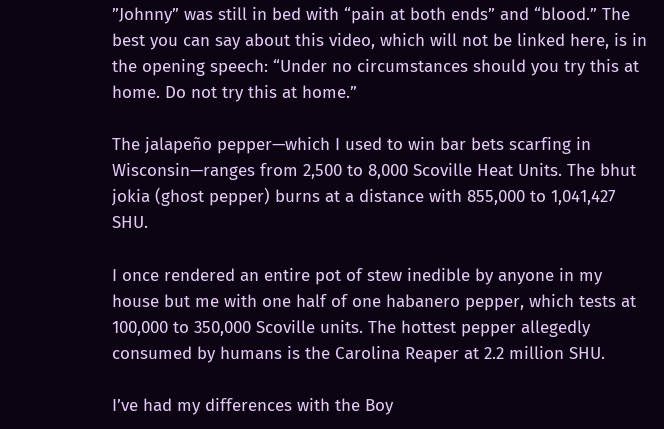”Johnny” was still in bed with “pain at both ends” and “blood.” The best you can say about this video, which will not be linked here, is in the opening speech: “Under no circumstances should you try this at home. Do not try this at home.”

The jalapeño pepper—which I used to win bar bets scarfing in Wisconsin—ranges from 2,500 to 8,000 Scoville Heat Units. The bhut jokia (ghost pepper) burns at a distance with 855,000 to 1,041,427 SHU.

I once rendered an entire pot of stew inedible by anyone in my house but me with one half of one habanero pepper, which tests at 100,000 to 350,000 Scoville units. The hottest pepper allegedly consumed by humans is the Carolina Reaper at 2.2 million SHU.

I’ve had my differences with the Boy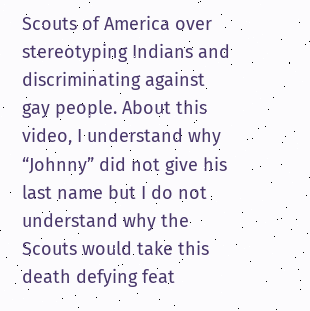Scouts of America over stereotyping Indians and discriminating against gay people. About this video, I understand why “Johnny” did not give his last name but I do not understand why the Scouts would take this death defying feat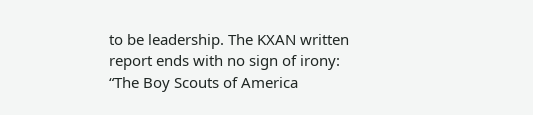to be leadership. The KXAN written report ends with no sign of irony: “The Boy Scouts of America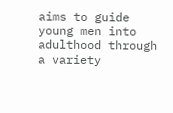aims to guide young men into adulthood through a variety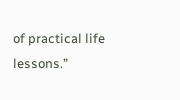of practical life lessons.”